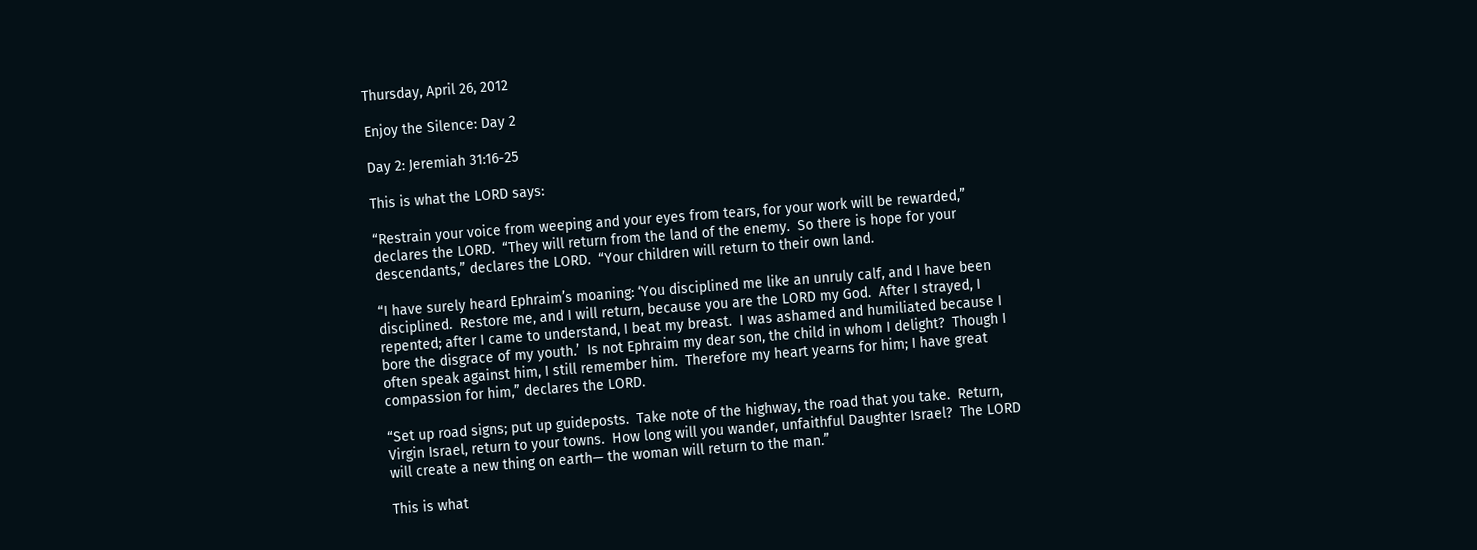Thursday, April 26, 2012

Enjoy the Silence: Day 2

Day 2: Jeremiah 31:16-25

This is what the LORD says:

“Restrain your voice from weeping and your eyes from tears, for your work will be rewarded,” declares the LORD.  “They will return from the land of the enemy.  So there is hope for your descendants,” declares the LORD.  “Your children will return to their own land.

“I have surely heard Ephraim’s moaning: ‘You disciplined me like an unruly calf, and I have been disciplined.  Restore me, and I will return, because you are the LORD my God.  After I strayed, I repented; after I came to understand, I beat my breast.  I was ashamed and humiliated because I bore the disgrace of my youth.’  Is not Ephraim my dear son, the child in whom I delight?  Though I often speak against him, I still remember him.  Therefore my heart yearns for him; I have great compassion for him,” declares the LORD.

“Set up road signs; put up guideposts.  Take note of the highway, the road that you take.  Return, Virgin Israel, return to your towns.  How long will you wander, unfaithful Daughter Israel?  The LORD will create a new thing on earth— the woman will return to the man.”

This is what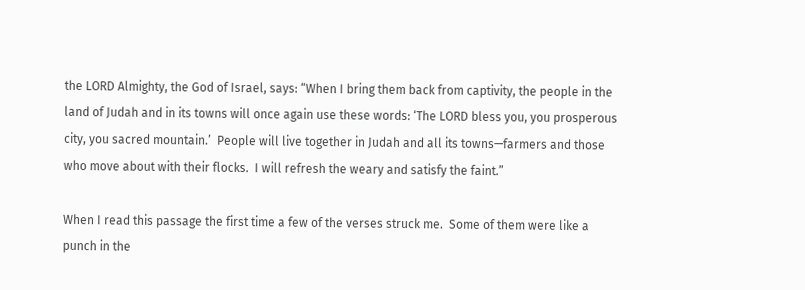the LORD Almighty, the God of Israel, says: “When I bring them back from captivity, the people in the land of Judah and in its towns will once again use these words: ‘The LORD bless you, you prosperous city, you sacred mountain.’  People will live together in Judah and all its towns—farmers and those who move about with their flocks.  I will refresh the weary and satisfy the faint.”

When I read this passage the first time a few of the verses struck me.  Some of them were like a punch in the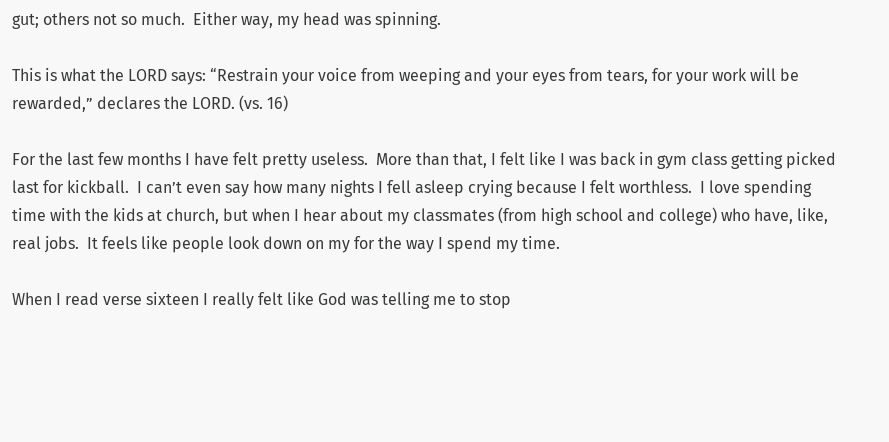gut; others not so much.  Either way, my head was spinning.

This is what the LORD says: “Restrain your voice from weeping and your eyes from tears, for your work will be rewarded,” declares the LORD. (vs. 16)

For the last few months I have felt pretty useless.  More than that, I felt like I was back in gym class getting picked last for kickball.  I can’t even say how many nights I fell asleep crying because I felt worthless.  I love spending time with the kids at church, but when I hear about my classmates (from high school and college) who have, like, real jobs.  It feels like people look down on my for the way I spend my time.

When I read verse sixteen I really felt like God was telling me to stop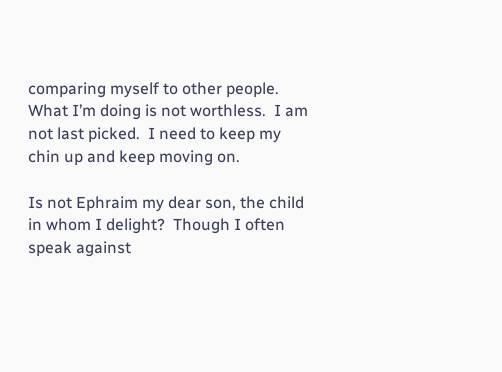comparing myself to other people.  What I’m doing is not worthless.  I am not last picked.  I need to keep my chin up and keep moving on.

Is not Ephraim my dear son, the child in whom I delight?  Though I often speak against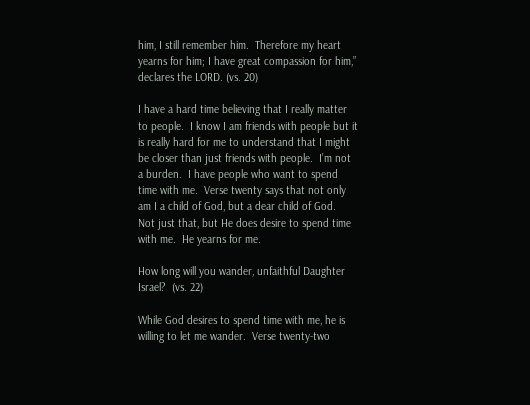him, I still remember him.  Therefore my heart yearns for him; I have great compassion for him,” declares the LORD. (vs. 20)

I have a hard time believing that I really matter to people.  I know I am friends with people but it is really hard for me to understand that I might be closer than just friends with people.  I’m not a burden.  I have people who want to spend time with me.  Verse twenty says that not only am I a child of God, but a dear child of God.  Not just that, but He does desire to spend time with me.  He yearns for me.

How long will you wander, unfaithful Daughter Israel?  (vs. 22)

While God desires to spend time with me, he is willing to let me wander.  Verse twenty-two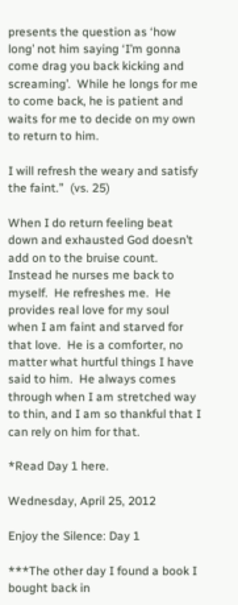presents the question as ‘how long’ not him saying ‘I’m gonna come drag you back kicking and screaming’.  While he longs for me to come back, he is patient and waits for me to decide on my own to return to him.

I will refresh the weary and satisfy the faint.”  (vs. 25)

When I do return feeling beat down and exhausted God doesn’t add on to the bruise count.  Instead he nurses me back to myself.  He refreshes me.  He provides real love for my soul when I am faint and starved for that love.  He is a comforter, no matter what hurtful things I have said to him.  He always comes through when I am stretched way to thin, and I am so thankful that I can rely on him for that.

*Read Day 1 here.

Wednesday, April 25, 2012

Enjoy the Silence: Day 1

***The other day I found a book I bought back in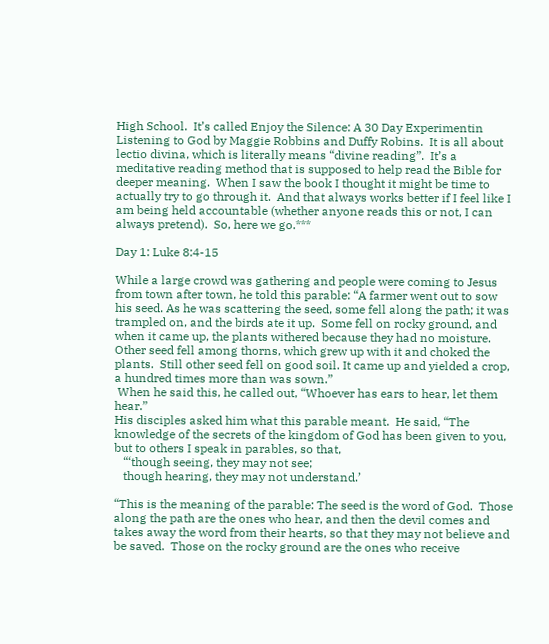High School.  It’s called Enjoy the Silence: A 30 Day Experimentin Listening to God by Maggie Robbins and Duffy Robins.  It is all about lectio divina, which is literally means “divine reading”.  It’s a meditative reading method that is supposed to help read the Bible for deeper meaning.  When I saw the book I thought it might be time to actually try to go through it.  And that always works better if I feel like I am being held accountable (whether anyone reads this or not, I can always pretend).  So, here we go.***

Day 1: Luke 8:4-15

While a large crowd was gathering and people were coming to Jesus from town after town, he told this parable: “A farmer went out to sow his seed. As he was scattering the seed, some fell along the path; it was trampled on, and the birds ate it up.  Some fell on rocky ground, and when it came up, the plants withered because they had no moisture.  Other seed fell among thorns, which grew up with it and choked the plants.  Still other seed fell on good soil. It came up and yielded a crop, a hundred times more than was sown.”
 When he said this, he called out, “Whoever has ears to hear, let them hear.”
His disciples asked him what this parable meant.  He said, “The knowledge of the secrets of the kingdom of God has been given to you, but to others I speak in parables, so that,
   “‘though seeing, they may not see;
   though hearing, they may not understand.’

“This is the meaning of the parable: The seed is the word of God.  Those along the path are the ones who hear, and then the devil comes and takes away the word from their hearts, so that they may not believe and be saved.  Those on the rocky ground are the ones who receive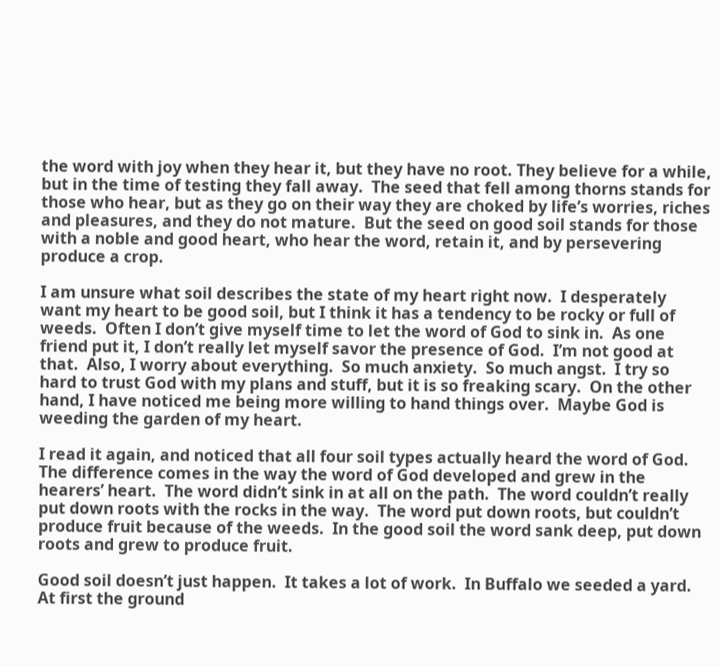the word with joy when they hear it, but they have no root. They believe for a while, but in the time of testing they fall away.  The seed that fell among thorns stands for those who hear, but as they go on their way they are choked by life’s worries, riches and pleasures, and they do not mature.  But the seed on good soil stands for those with a noble and good heart, who hear the word, retain it, and by persevering produce a crop.

I am unsure what soil describes the state of my heart right now.  I desperately want my heart to be good soil, but I think it has a tendency to be rocky or full of weeds.  Often I don’t give myself time to let the word of God to sink in.  As one friend put it, I don’t really let myself savor the presence of God.  I’m not good at that.  Also, I worry about everything.  So much anxiety.  So much angst.  I try so hard to trust God with my plans and stuff, but it is so freaking scary.  On the other hand, I have noticed me being more willing to hand things over.  Maybe God is weeding the garden of my heart.

I read it again, and noticed that all four soil types actually heard the word of God.  The difference comes in the way the word of God developed and grew in the hearers’ heart.  The word didn’t sink in at all on the path.  The word couldn’t really put down roots with the rocks in the way.  The word put down roots, but couldn’t produce fruit because of the weeds.  In the good soil the word sank deep, put down roots and grew to produce fruit.

Good soil doesn’t just happen.  It takes a lot of work.  In Buffalo we seeded a yard.  At first the ground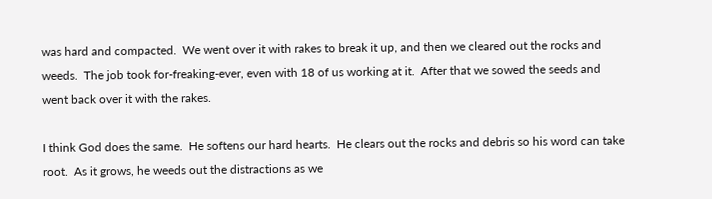was hard and compacted.  We went over it with rakes to break it up, and then we cleared out the rocks and weeds.  The job took for-freaking-ever, even with 18 of us working at it.  After that we sowed the seeds and went back over it with the rakes.

I think God does the same.  He softens our hard hearts.  He clears out the rocks and debris so his word can take root.  As it grows, he weeds out the distractions as we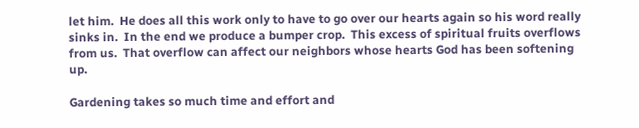let him.  He does all this work only to have to go over our hearts again so his word really sinks in.  In the end we produce a bumper crop.  This excess of spiritual fruits overflows from us.  That overflow can affect our neighbors whose hearts God has been softening up.

Gardening takes so much time and effort and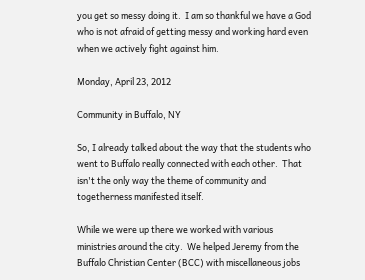you get so messy doing it.  I am so thankful we have a God who is not afraid of getting messy and working hard even when we actively fight against him.

Monday, April 23, 2012

Community in Buffalo, NY

So, I already talked about the way that the students who went to Buffalo really connected with each other.  That isn't the only way the theme of community and togetherness manifested itself.

While we were up there we worked with various ministries around the city.  We helped Jeremy from the Buffalo Christian Center (BCC) with miscellaneous jobs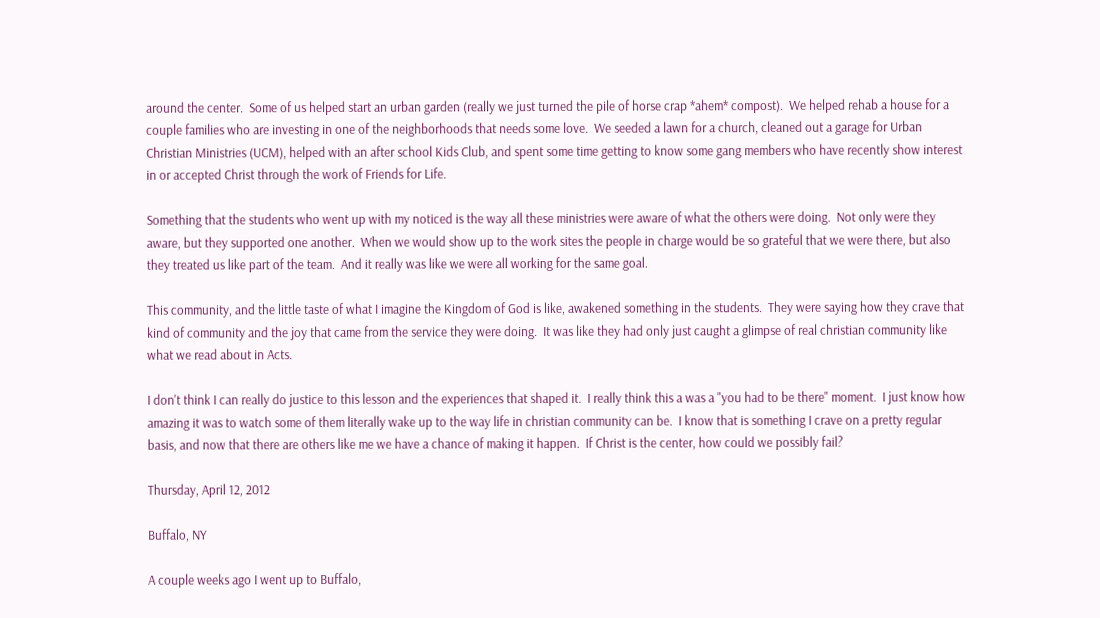around the center.  Some of us helped start an urban garden (really we just turned the pile of horse crap *ahem* compost).  We helped rehab a house for a couple families who are investing in one of the neighborhoods that needs some love.  We seeded a lawn for a church, cleaned out a garage for Urban Christian Ministries (UCM), helped with an after school Kids Club, and spent some time getting to know some gang members who have recently show interest in or accepted Christ through the work of Friends for Life.

Something that the students who went up with my noticed is the way all these ministries were aware of what the others were doing.  Not only were they aware, but they supported one another.  When we would show up to the work sites the people in charge would be so grateful that we were there, but also they treated us like part of the team.  And it really was like we were all working for the same goal.

This community, and the little taste of what I imagine the Kingdom of God is like, awakened something in the students.  They were saying how they crave that kind of community and the joy that came from the service they were doing.  It was like they had only just caught a glimpse of real christian community like what we read about in Acts.

I don't think I can really do justice to this lesson and the experiences that shaped it.  I really think this a was a "you had to be there" moment.  I just know how amazing it was to watch some of them literally wake up to the way life in christian community can be.  I know that is something I crave on a pretty regular basis, and now that there are others like me we have a chance of making it happen.  If Christ is the center, how could we possibly fail?

Thursday, April 12, 2012

Buffalo, NY

A couple weeks ago I went up to Buffalo,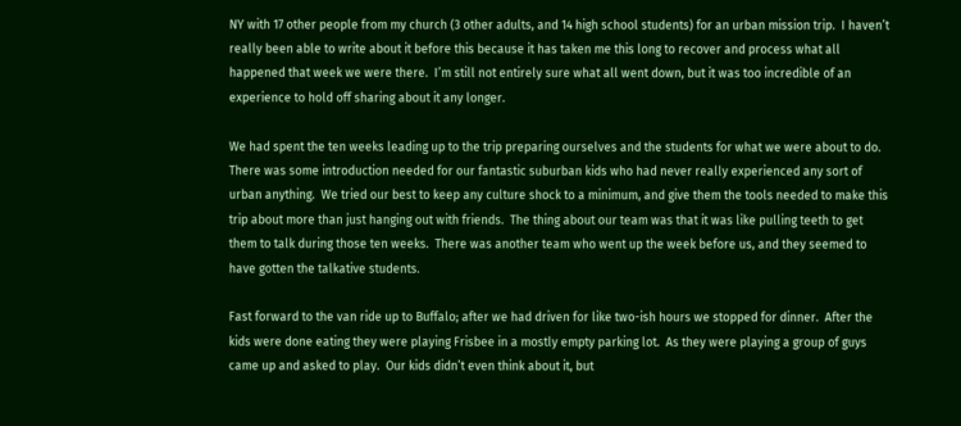NY with 17 other people from my church (3 other adults, and 14 high school students) for an urban mission trip.  I haven’t really been able to write about it before this because it has taken me this long to recover and process what all happened that week we were there.  I’m still not entirely sure what all went down, but it was too incredible of an experience to hold off sharing about it any longer.

We had spent the ten weeks leading up to the trip preparing ourselves and the students for what we were about to do.  There was some introduction needed for our fantastic suburban kids who had never really experienced any sort of urban anything.  We tried our best to keep any culture shock to a minimum, and give them the tools needed to make this trip about more than just hanging out with friends.  The thing about our team was that it was like pulling teeth to get them to talk during those ten weeks.  There was another team who went up the week before us, and they seemed to have gotten the talkative students.

Fast forward to the van ride up to Buffalo; after we had driven for like two-ish hours we stopped for dinner.  After the kids were done eating they were playing Frisbee in a mostly empty parking lot.  As they were playing a group of guys came up and asked to play.  Our kids didn’t even think about it, but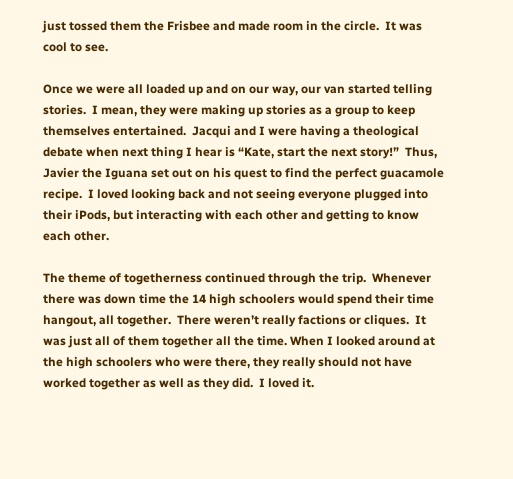just tossed them the Frisbee and made room in the circle.  It was cool to see.

Once we were all loaded up and on our way, our van started telling stories.  I mean, they were making up stories as a group to keep themselves entertained.  Jacqui and I were having a theological debate when next thing I hear is “Kate, start the next story!”  Thus, Javier the Iguana set out on his quest to find the perfect guacamole recipe.  I loved looking back and not seeing everyone plugged into their iPods, but interacting with each other and getting to know each other.

The theme of togetherness continued through the trip.  Whenever there was down time the 14 high schoolers would spend their time hangout, all together.  There weren’t really factions or cliques.  It was just all of them together all the time. When I looked around at the high schoolers who were there, they really should not have worked together as well as they did.  I loved it.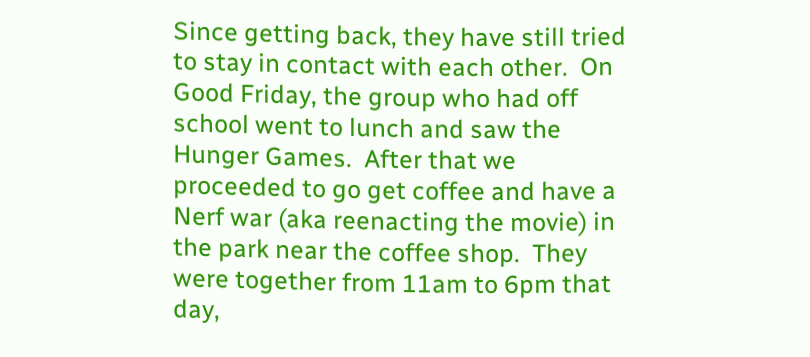Since getting back, they have still tried to stay in contact with each other.  On Good Friday, the group who had off school went to lunch and saw the Hunger Games.  After that we proceeded to go get coffee and have a Nerf war (aka reenacting the movie) in the park near the coffee shop.  They were together from 11am to 6pm that day,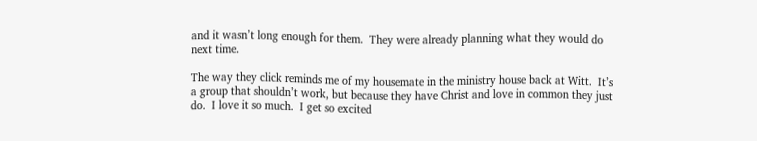and it wasn’t long enough for them.  They were already planning what they would do next time.

The way they click reminds me of my housemate in the ministry house back at Witt.  It’s a group that shouldn’t work, but because they have Christ and love in common they just do.  I love it so much.  I get so excited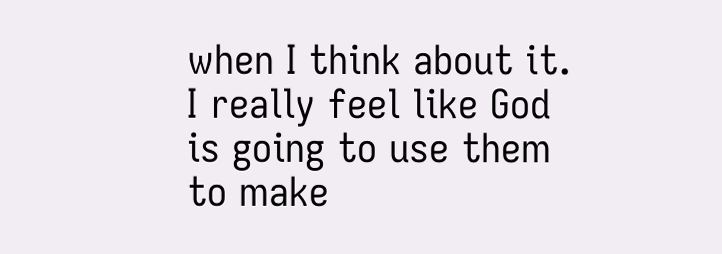when I think about it.  I really feel like God is going to use them to make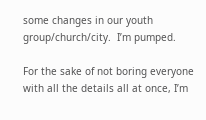some changes in our youth group/church/city.  I’m pumped.

For the sake of not boring everyone with all the details all at once, I’m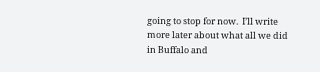going to stop for now.  I’ll write more later about what all we did in Buffalo and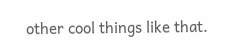other cool things like that.